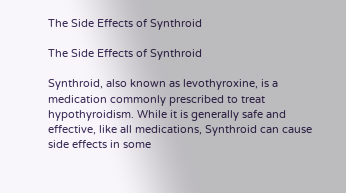The Side Effects of Synthroid

The Side Effects of Synthroid

Synthroid, also known as levothyroxine, is a medication commonly prescribed to treat hypothyroidism. While it is generally safe and effective, like all medications, Synthroid can cause side effects in some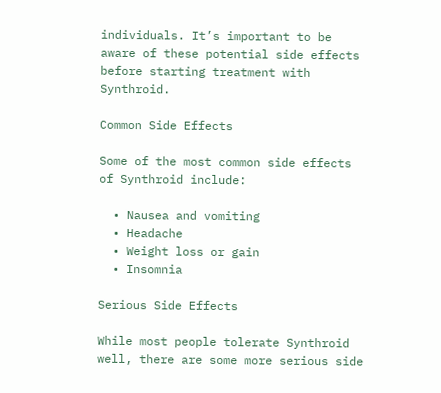individuals. It’s important to be aware of these potential side effects before starting treatment with Synthroid.

Common Side Effects

Some of the most common side effects of Synthroid include:

  • Nausea and vomiting
  • Headache
  • Weight loss or gain
  • Insomnia

Serious Side Effects

While most people tolerate Synthroid well, there are some more serious side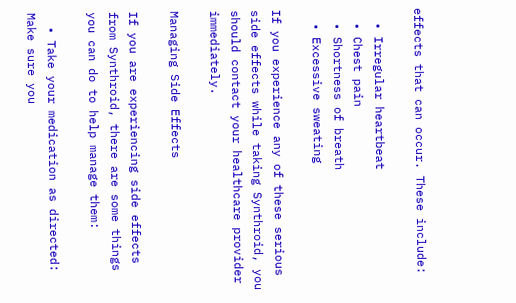effects that can occur. These include:

  • Irregular heartbeat
  • Chest pain
  • Shortness of breath
  • Excessive sweating

If you experience any of these serious side effects while taking Synthroid, you should contact your healthcare provider immediately.

Managing Side Effects

If you are experiencing side effects from Synthroid, there are some things you can do to help manage them:

  • Take your medication as directed: Make sure you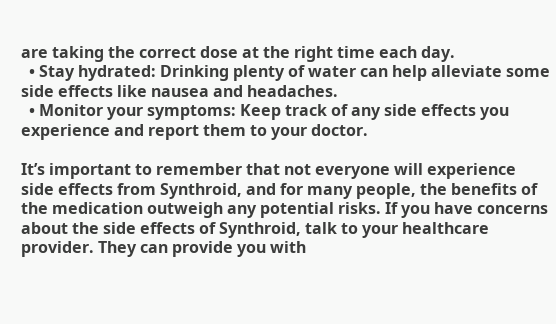are taking the correct dose at the right time each day.
  • Stay hydrated: Drinking plenty of water can help alleviate some side effects like nausea and headaches.
  • Monitor your symptoms: Keep track of any side effects you experience and report them to your doctor.

It’s important to remember that not everyone will experience side effects from Synthroid, and for many people, the benefits of the medication outweigh any potential risks. If you have concerns about the side effects of Synthroid, talk to your healthcare provider. They can provide you with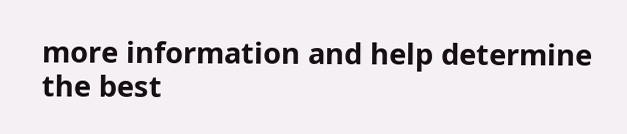more information and help determine the best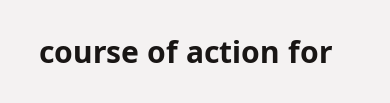course of action for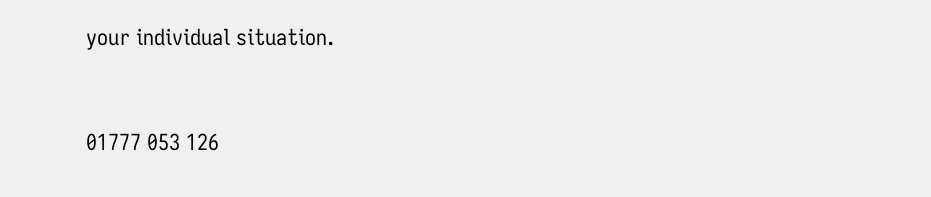your individual situation.


01777 053 126